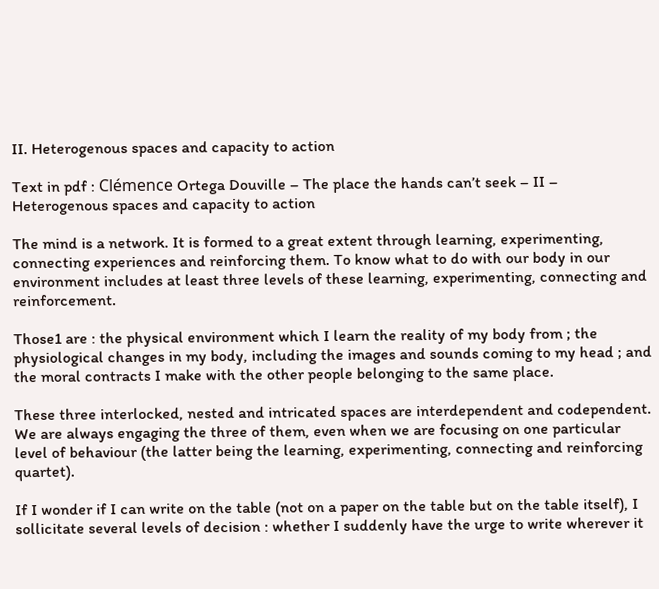II. Heterogenous spaces and capacity to action

Text in pdf : Clémence Ortega Douville – The place the hands can’t seek – II – Heterogenous spaces and capacity to action

The mind is a network. It is formed to a great extent through learning, experimenting, connecting experiences and reinforcing them. To know what to do with our body in our environment includes at least three levels of these learning, experimenting, connecting and reinforcement.

Those1 are : the physical environment which I learn the reality of my body from ; the physiological changes in my body, including the images and sounds coming to my head ; and the moral contracts I make with the other people belonging to the same place.

These three interlocked, nested and intricated spaces are interdependent and codependent. We are always engaging the three of them, even when we are focusing on one particular level of behaviour (the latter being the learning, experimenting, connecting and reinforcing quartet).

If I wonder if I can write on the table (not on a paper on the table but on the table itself), I sollicitate several levels of decision : whether I suddenly have the urge to write wherever it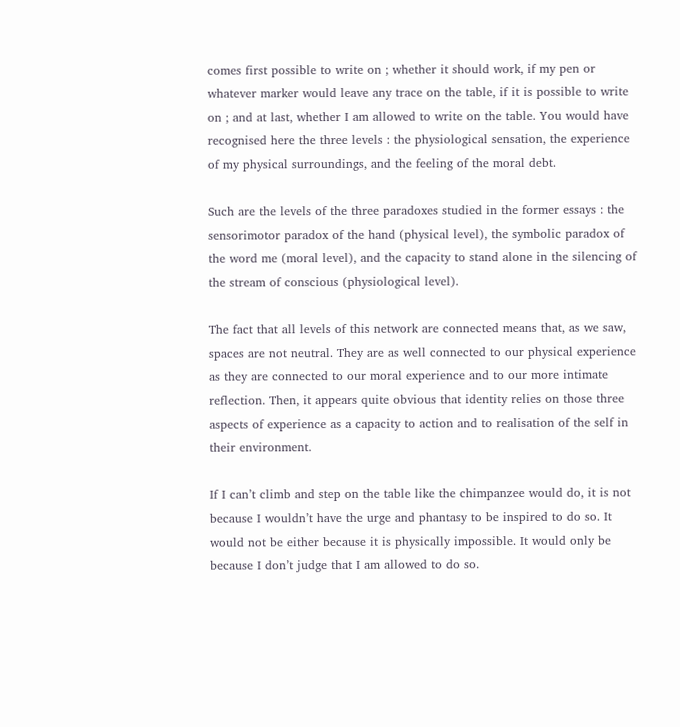comes first possible to write on ; whether it should work, if my pen or whatever marker would leave any trace on the table, if it is possible to write on ; and at last, whether I am allowed to write on the table. You would have recognised here the three levels : the physiological sensation, the experience of my physical surroundings, and the feeling of the moral debt.

Such are the levels of the three paradoxes studied in the former essays : the sensorimotor paradox of the hand (physical level), the symbolic paradox of the word me (moral level), and the capacity to stand alone in the silencing of the stream of conscious (physiological level).

The fact that all levels of this network are connected means that, as we saw, spaces are not neutral. They are as well connected to our physical experience as they are connected to our moral experience and to our more intimate reflection. Then, it appears quite obvious that identity relies on those three aspects of experience as a capacity to action and to realisation of the self in their environment.

If I can’t climb and step on the table like the chimpanzee would do, it is not because I wouldn’t have the urge and phantasy to be inspired to do so. It would not be either because it is physically impossible. It would only be because I don’t judge that I am allowed to do so.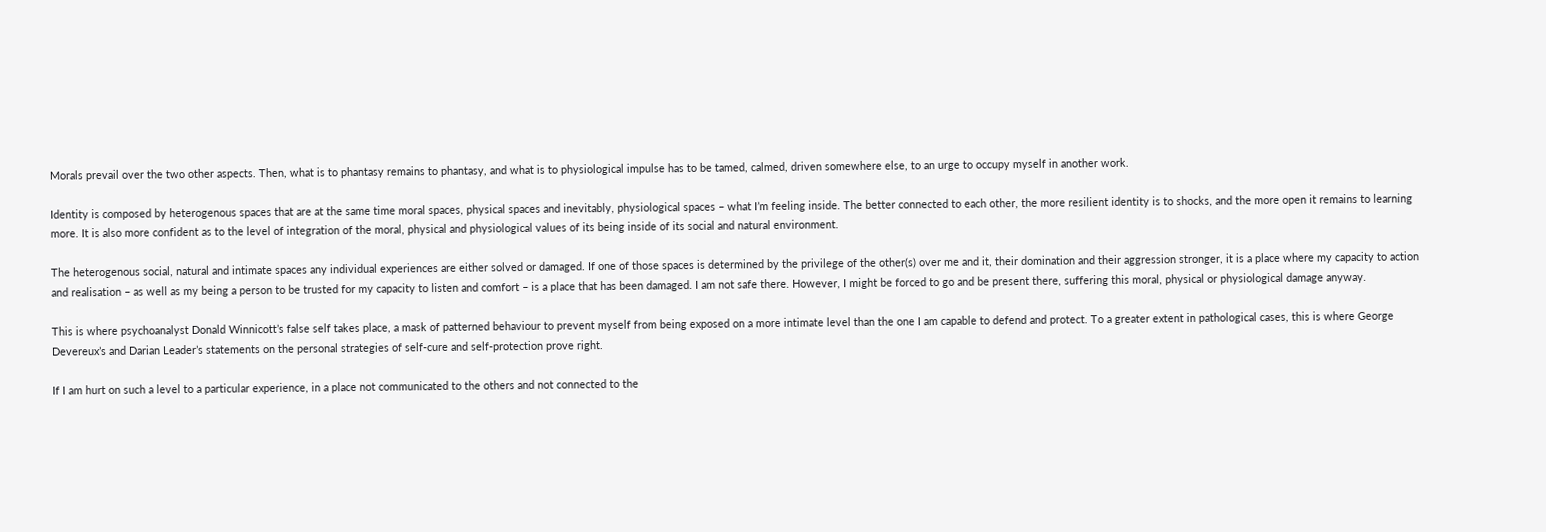Morals prevail over the two other aspects. Then, what is to phantasy remains to phantasy, and what is to physiological impulse has to be tamed, calmed, driven somewhere else, to an urge to occupy myself in another work.

Identity is composed by heterogenous spaces that are at the same time moral spaces, physical spaces and inevitably, physiological spaces – what I’m feeling inside. The better connected to each other, the more resilient identity is to shocks, and the more open it remains to learning more. It is also more confident as to the level of integration of the moral, physical and physiological values of its being inside of its social and natural environment.

The heterogenous social, natural and intimate spaces any individual experiences are either solved or damaged. If one of those spaces is determined by the privilege of the other(s) over me and it, their domination and their aggression stronger, it is a place where my capacity to action and realisation – as well as my being a person to be trusted for my capacity to listen and comfort – is a place that has been damaged. I am not safe there. However, I might be forced to go and be present there, suffering this moral, physical or physiological damage anyway.

This is where psychoanalyst Donald Winnicott’s false self takes place, a mask of patterned behaviour to prevent myself from being exposed on a more intimate level than the one I am capable to defend and protect. To a greater extent in pathological cases, this is where George Devereux’s and Darian Leader’s statements on the personal strategies of self-cure and self-protection prove right.

If I am hurt on such a level to a particular experience, in a place not communicated to the others and not connected to the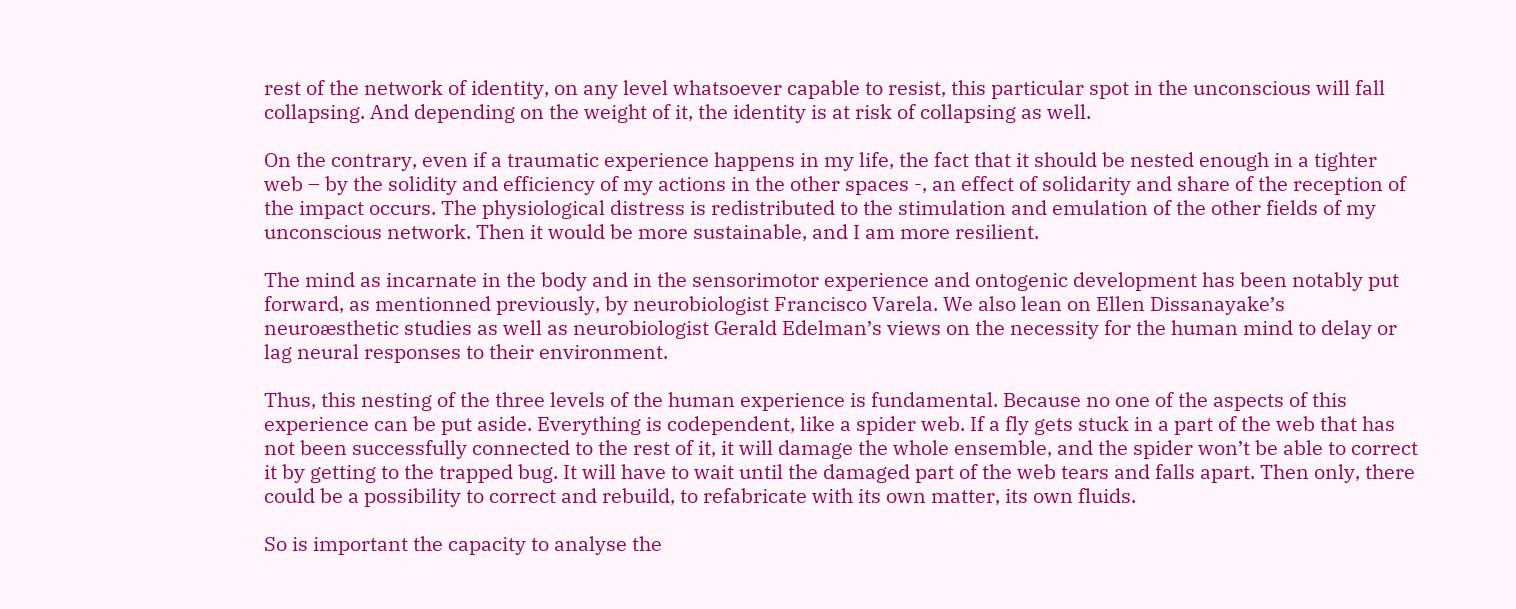rest of the network of identity, on any level whatsoever capable to resist, this particular spot in the unconscious will fall collapsing. And depending on the weight of it, the identity is at risk of collapsing as well.

On the contrary, even if a traumatic experience happens in my life, the fact that it should be nested enough in a tighter web – by the solidity and efficiency of my actions in the other spaces -, an effect of solidarity and share of the reception of the impact occurs. The physiological distress is redistributed to the stimulation and emulation of the other fields of my unconscious network. Then it would be more sustainable, and I am more resilient.

The mind as incarnate in the body and in the sensorimotor experience and ontogenic development has been notably put forward, as mentionned previously, by neurobiologist Francisco Varela. We also lean on Ellen Dissanayake’s neuroæsthetic studies as well as neurobiologist Gerald Edelman’s views on the necessity for the human mind to delay or lag neural responses to their environment.

Thus, this nesting of the three levels of the human experience is fundamental. Because no one of the aspects of this experience can be put aside. Everything is codependent, like a spider web. If a fly gets stuck in a part of the web that has not been successfully connected to the rest of it, it will damage the whole ensemble, and the spider won’t be able to correct it by getting to the trapped bug. It will have to wait until the damaged part of the web tears and falls apart. Then only, there could be a possibility to correct and rebuild, to refabricate with its own matter, its own fluids.

So is important the capacity to analyse the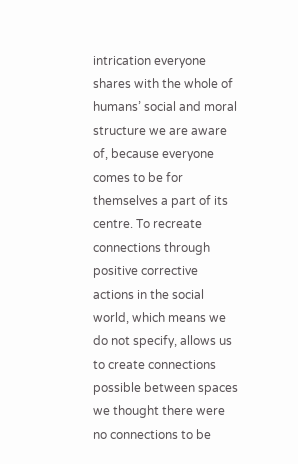intrication everyone shares with the whole of humans’ social and moral structure we are aware of, because everyone comes to be for themselves a part of its centre. To recreate connections through positive corrective actions in the social world, which means we do not specify, allows us to create connections possible between spaces we thought there were no connections to be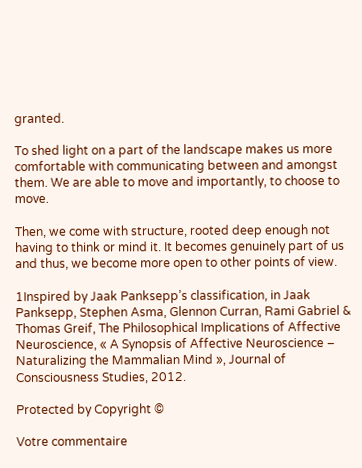granted.

To shed light on a part of the landscape makes us more comfortable with communicating between and amongst them. We are able to move and importantly, to choose to move.

Then, we come with structure, rooted deep enough not having to think or mind it. It becomes genuinely part of us and thus, we become more open to other points of view.

1Inspired by Jaak Panksepp’s classification, in Jaak Panksepp, Stephen Asma, Glennon Curran, Rami Gabriel & Thomas Greif, The Philosophical Implications of Affective Neuroscience, « A Synopsis of Affective Neuroscience – Naturalizing the Mammalian Mind », Journal of Consciousness Studies, 2012.

Protected by Copyright ©

Votre commentaire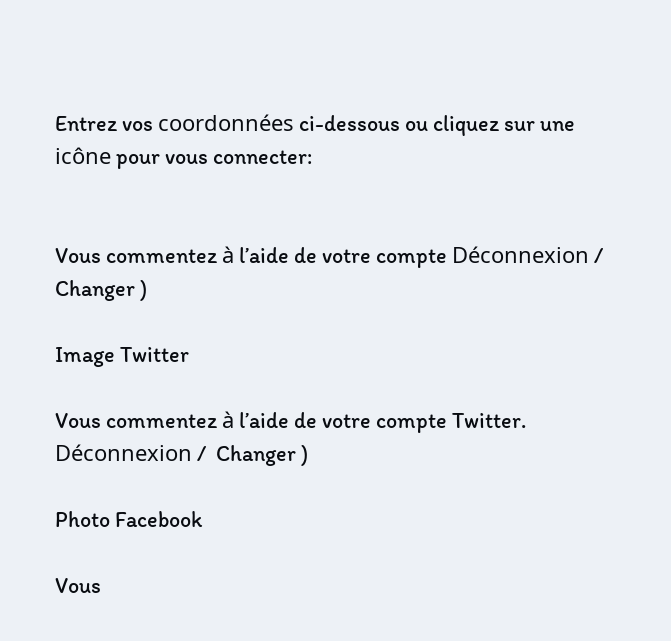Entrez vos coordonnées ci-dessous ou cliquez sur une icône pour vous connecter:


Vous commentez à l’aide de votre compte Déconnexion /  Changer )

Image Twitter

Vous commentez à l’aide de votre compte Twitter. Déconnexion /  Changer )

Photo Facebook

Vous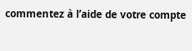commentez à l’aide de votre compte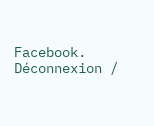Facebook. Déconnexion /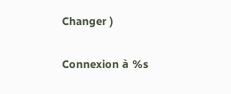Changer )

Connexion à %s